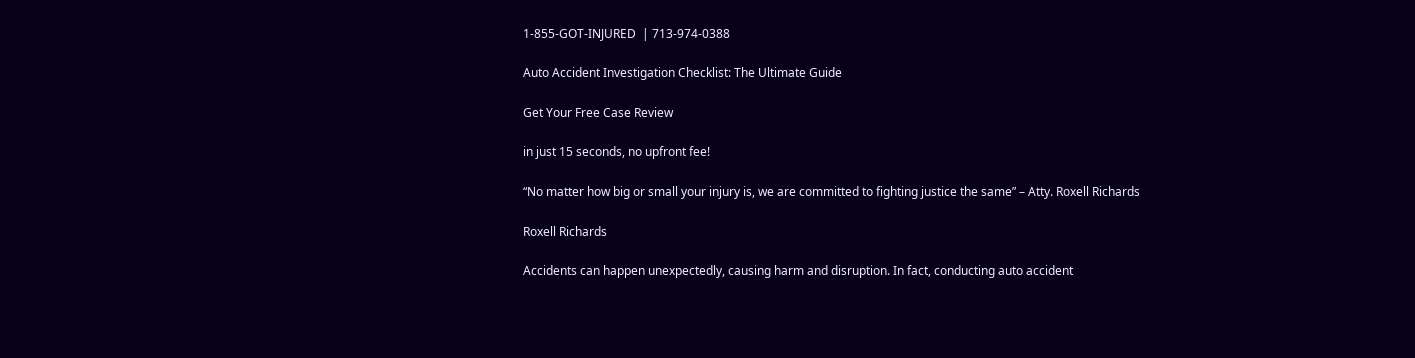1-855-GOT-INJURED  | 713-974-0388

Auto Accident Investigation Checklist: The Ultimate Guide

Get Your Free Case Review

in just 15 seconds, no upfront fee!

“No matter how big or small your injury is, we are committed to fighting justice the same” – Atty. Roxell Richards

Roxell Richards

Accidents can happen unexpectedly, causing harm and disruption. In fact, conducting auto accident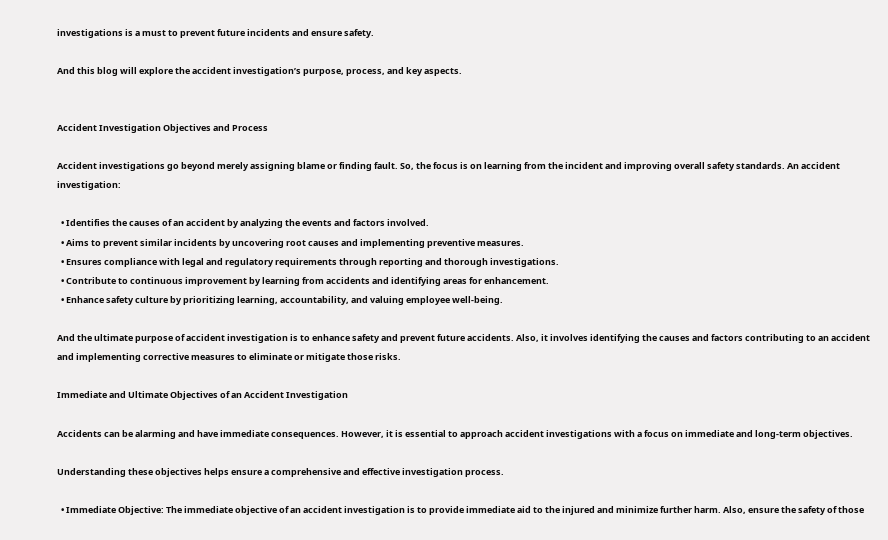investigations is a must to prevent future incidents and ensure safety.

And this blog will explore the accident investigation’s purpose, process, and key aspects.


Accident Investigation Objectives and Process

Accident investigations go beyond merely assigning blame or finding fault. So, the focus is on learning from the incident and improving overall safety standards. An accident investigation:

  • Identifies the causes of an accident by analyzing the events and factors involved.
  • Aims to prevent similar incidents by uncovering root causes and implementing preventive measures.
  • Ensures compliance with legal and regulatory requirements through reporting and thorough investigations.
  • Contribute to continuous improvement by learning from accidents and identifying areas for enhancement.
  • Enhance safety culture by prioritizing learning, accountability, and valuing employee well-being.

And the ultimate purpose of accident investigation is to enhance safety and prevent future accidents. Also, it involves identifying the causes and factors contributing to an accident and implementing corrective measures to eliminate or mitigate those risks.

Immediate and Ultimate Objectives of an Accident Investigation

Accidents can be alarming and have immediate consequences. However, it is essential to approach accident investigations with a focus on immediate and long-term objectives.

Understanding these objectives helps ensure a comprehensive and effective investigation process.

  • Immediate Objective: The immediate objective of an accident investigation is to provide immediate aid to the injured and minimize further harm. Also, ensure the safety of those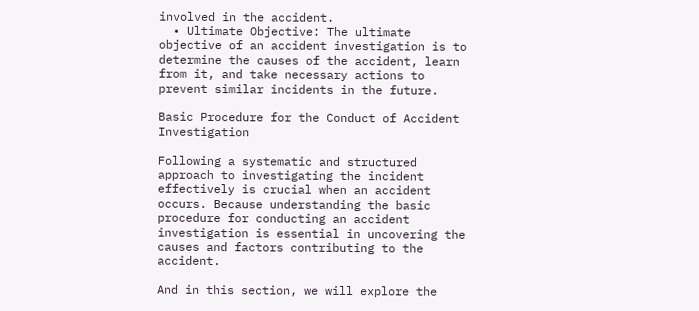involved in the accident.
  • Ultimate Objective: The ultimate objective of an accident investigation is to determine the causes of the accident, learn from it, and take necessary actions to prevent similar incidents in the future.

Basic Procedure for the Conduct of Accident Investigation

Following a systematic and structured approach to investigating the incident effectively is crucial when an accident occurs. Because understanding the basic procedure for conducting an accident investigation is essential in uncovering the causes and factors contributing to the accident.

And in this section, we will explore the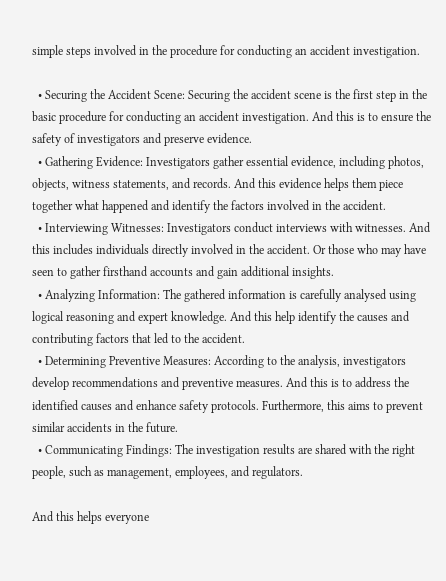simple steps involved in the procedure for conducting an accident investigation.

  • Securing the Accident Scene: Securing the accident scene is the first step in the basic procedure for conducting an accident investigation. And this is to ensure the safety of investigators and preserve evidence.
  • Gathering Evidence: Investigators gather essential evidence, including photos, objects, witness statements, and records. And this evidence helps them piece together what happened and identify the factors involved in the accident.
  • Interviewing Witnesses: Investigators conduct interviews with witnesses. And this includes individuals directly involved in the accident. Or those who may have seen to gather firsthand accounts and gain additional insights.
  • Analyzing Information: The gathered information is carefully analysed using logical reasoning and expert knowledge. And this help identify the causes and contributing factors that led to the accident.
  • Determining Preventive Measures: According to the analysis, investigators develop recommendations and preventive measures. And this is to address the identified causes and enhance safety protocols. Furthermore, this aims to prevent similar accidents in the future.
  • Communicating Findings: The investigation results are shared with the right people, such as management, employees, and regulators.

And this helps everyone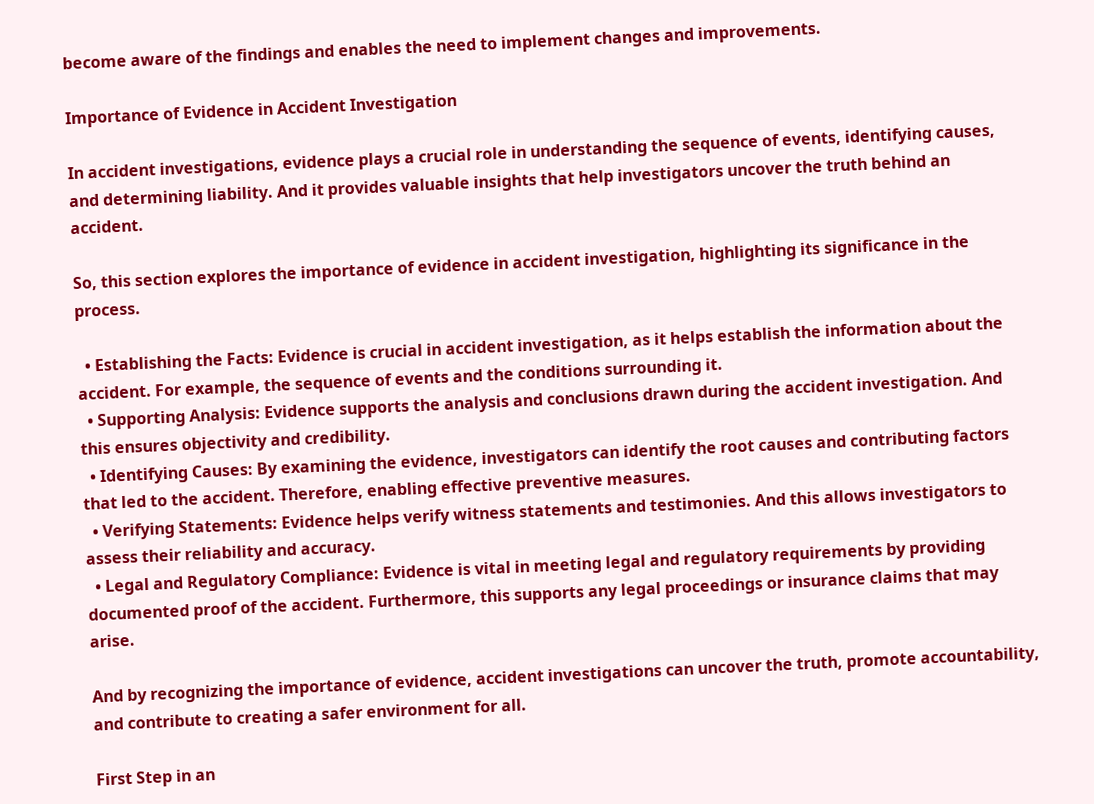become aware of the findings and enables the need to implement changes and improvements.

Importance of Evidence in Accident Investigation

In accident investigations, evidence plays a crucial role in understanding the sequence of events, identifying causes, and determining liability. And it provides valuable insights that help investigators uncover the truth behind an accident.

So, this section explores the importance of evidence in accident investigation, highlighting its significance in the process.

  • Establishing the Facts: Evidence is crucial in accident investigation, as it helps establish the information about the accident. For example, the sequence of events and the conditions surrounding it.
  • Supporting Analysis: Evidence supports the analysis and conclusions drawn during the accident investigation. And this ensures objectivity and credibility.
  • Identifying Causes: By examining the evidence, investigators can identify the root causes and contributing factors that led to the accident. Therefore, enabling effective preventive measures.
  • Verifying Statements: Evidence helps verify witness statements and testimonies. And this allows investigators to assess their reliability and accuracy.
  • Legal and Regulatory Compliance: Evidence is vital in meeting legal and regulatory requirements by providing documented proof of the accident. Furthermore, this supports any legal proceedings or insurance claims that may arise.

And by recognizing the importance of evidence, accident investigations can uncover the truth, promote accountability, and contribute to creating a safer environment for all.

First Step in an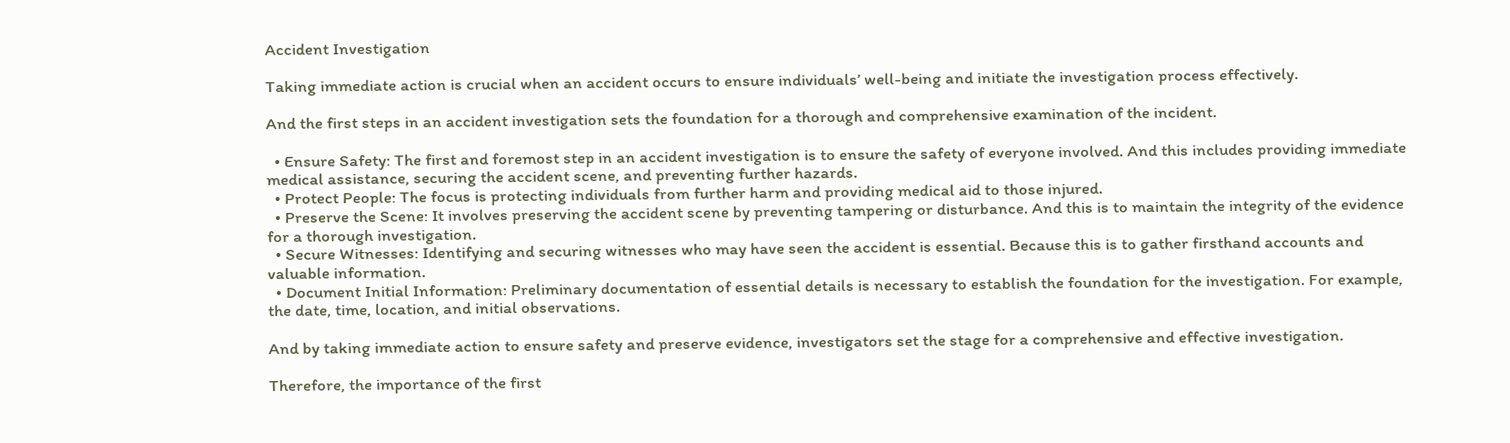Accident Investigation

Taking immediate action is crucial when an accident occurs to ensure individuals’ well-being and initiate the investigation process effectively.

And the first steps in an accident investigation sets the foundation for a thorough and comprehensive examination of the incident.

  • Ensure Safety: The first and foremost step in an accident investigation is to ensure the safety of everyone involved. And this includes providing immediate medical assistance, securing the accident scene, and preventing further hazards.
  • Protect People: The focus is protecting individuals from further harm and providing medical aid to those injured.
  • Preserve the Scene: It involves preserving the accident scene by preventing tampering or disturbance. And this is to maintain the integrity of the evidence for a thorough investigation.
  • Secure Witnesses: Identifying and securing witnesses who may have seen the accident is essential. Because this is to gather firsthand accounts and valuable information.
  • Document Initial Information: Preliminary documentation of essential details is necessary to establish the foundation for the investigation. For example, the date, time, location, and initial observations.

And by taking immediate action to ensure safety and preserve evidence, investigators set the stage for a comprehensive and effective investigation.

Therefore, the importance of the first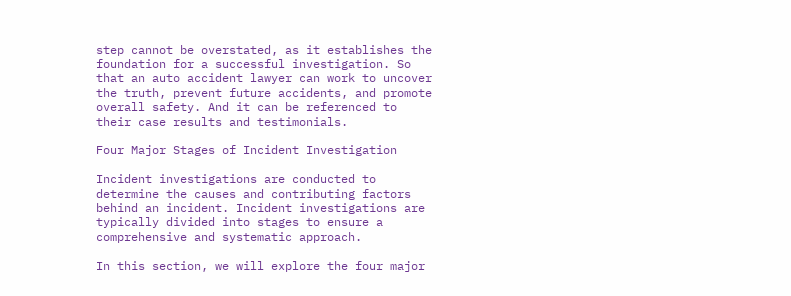step cannot be overstated, as it establishes the foundation for a successful investigation. So that an auto accident lawyer can work to uncover the truth, prevent future accidents, and promote overall safety. And it can be referenced to their case results and testimonials.

Four Major Stages of Incident Investigation

Incident investigations are conducted to determine the causes and contributing factors behind an incident. Incident investigations are typically divided into stages to ensure a comprehensive and systematic approach.

In this section, we will explore the four major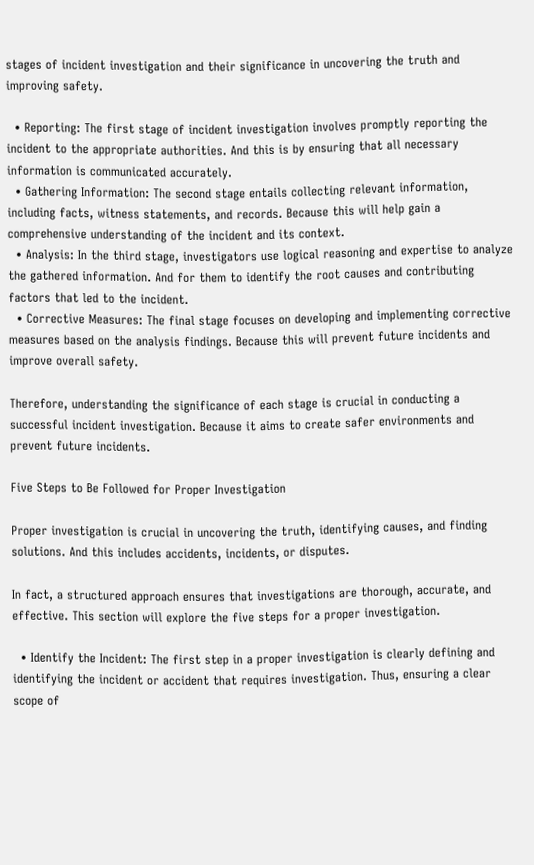stages of incident investigation and their significance in uncovering the truth and improving safety.

  • Reporting: The first stage of incident investigation involves promptly reporting the incident to the appropriate authorities. And this is by ensuring that all necessary information is communicated accurately.
  • Gathering Information: The second stage entails collecting relevant information, including facts, witness statements, and records. Because this will help gain a comprehensive understanding of the incident and its context.
  • Analysis: In the third stage, investigators use logical reasoning and expertise to analyze the gathered information. And for them to identify the root causes and contributing factors that led to the incident.
  • Corrective Measures: The final stage focuses on developing and implementing corrective measures based on the analysis findings. Because this will prevent future incidents and improve overall safety.

Therefore, understanding the significance of each stage is crucial in conducting a successful incident investigation. Because it aims to create safer environments and prevent future incidents.

Five Steps to Be Followed for Proper Investigation

Proper investigation is crucial in uncovering the truth, identifying causes, and finding solutions. And this includes accidents, incidents, or disputes.

In fact, a structured approach ensures that investigations are thorough, accurate, and effective. This section will explore the five steps for a proper investigation.

  • Identify the Incident: The first step in a proper investigation is clearly defining and identifying the incident or accident that requires investigation. Thus, ensuring a clear scope of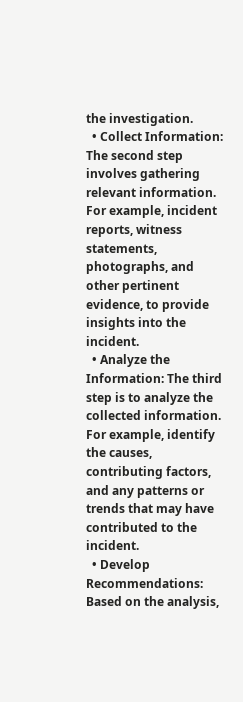the investigation.
  • Collect Information: The second step involves gathering relevant information. For example, incident reports, witness statements, photographs, and other pertinent evidence, to provide insights into the incident.
  • Analyze the Information: The third step is to analyze the collected information. For example, identify the causes, contributing factors, and any patterns or trends that may have contributed to the incident.
  • Develop Recommendations: Based on the analysis,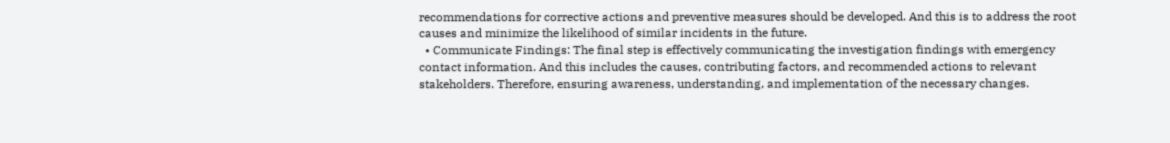recommendations for corrective actions and preventive measures should be developed. And this is to address the root causes and minimize the likelihood of similar incidents in the future.
  • Communicate Findings: The final step is effectively communicating the investigation findings with emergency contact information. And this includes the causes, contributing factors, and recommended actions to relevant stakeholders. Therefore, ensuring awareness, understanding, and implementation of the necessary changes.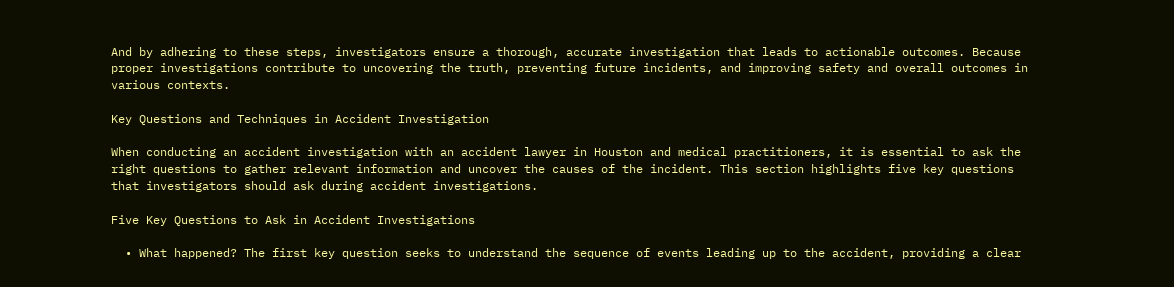And by adhering to these steps, investigators ensure a thorough, accurate investigation that leads to actionable outcomes. Because proper investigations contribute to uncovering the truth, preventing future incidents, and improving safety and overall outcomes in various contexts.

Key Questions and Techniques in Accident Investigation

When conducting an accident investigation with an accident lawyer in Houston and medical practitioners, it is essential to ask the right questions to gather relevant information and uncover the causes of the incident. This section highlights five key questions that investigators should ask during accident investigations.

Five Key Questions to Ask in Accident Investigations

  • What happened? The first key question seeks to understand the sequence of events leading up to the accident, providing a clear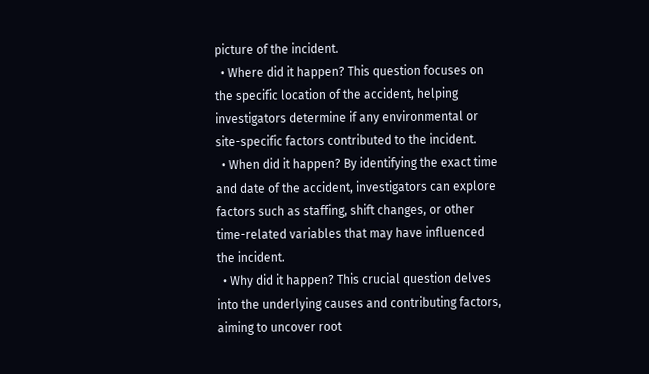picture of the incident.
  • Where did it happen? This question focuses on the specific location of the accident, helping investigators determine if any environmental or site-specific factors contributed to the incident.
  • When did it happen? By identifying the exact time and date of the accident, investigators can explore factors such as staffing, shift changes, or other time-related variables that may have influenced the incident.
  • Why did it happen? This crucial question delves into the underlying causes and contributing factors, aiming to uncover root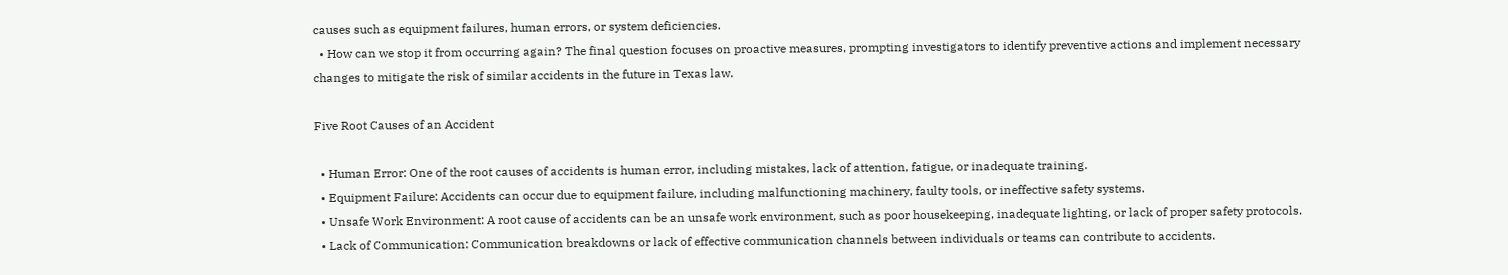causes such as equipment failures, human errors, or system deficiencies.
  • How can we stop it from occurring again? The final question focuses on proactive measures, prompting investigators to identify preventive actions and implement necessary changes to mitigate the risk of similar accidents in the future in Texas law.

Five Root Causes of an Accident

  • Human Error: One of the root causes of accidents is human error, including mistakes, lack of attention, fatigue, or inadequate training.
  • Equipment Failure: Accidents can occur due to equipment failure, including malfunctioning machinery, faulty tools, or ineffective safety systems.
  • Unsafe Work Environment: A root cause of accidents can be an unsafe work environment, such as poor housekeeping, inadequate lighting, or lack of proper safety protocols.
  • Lack of Communication: Communication breakdowns or lack of effective communication channels between individuals or teams can contribute to accidents.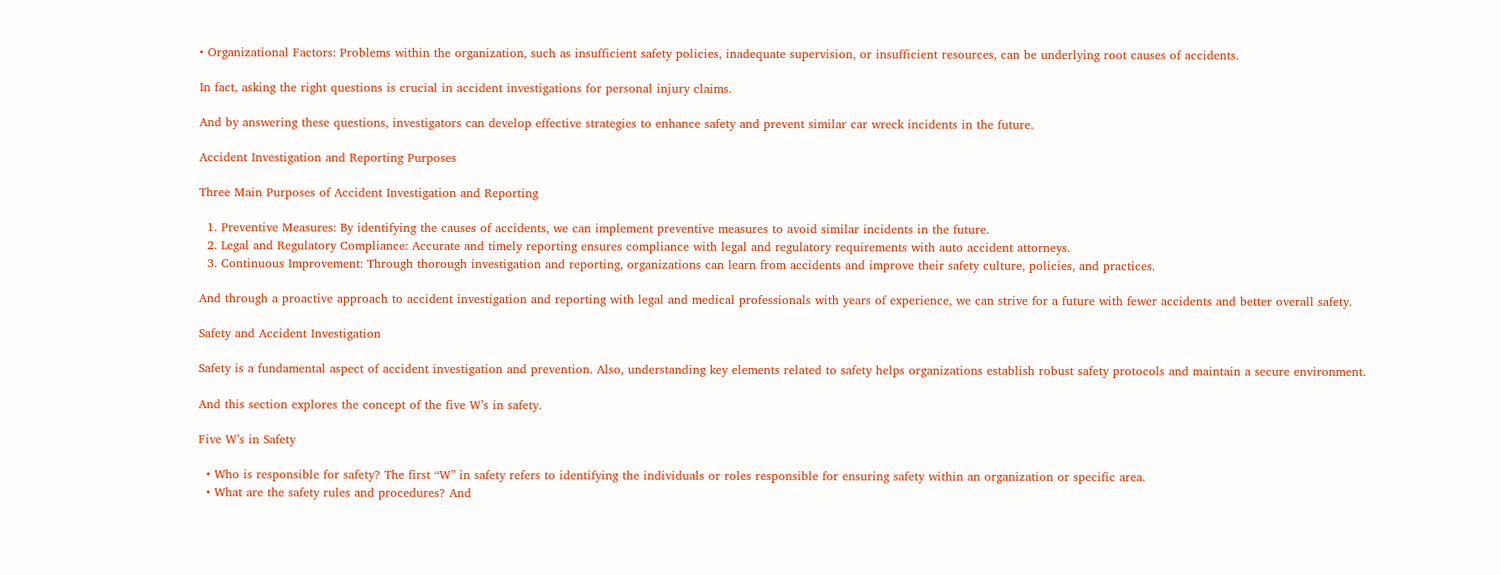• Organizational Factors: Problems within the organization, such as insufficient safety policies, inadequate supervision, or insufficient resources, can be underlying root causes of accidents.

In fact, asking the right questions is crucial in accident investigations for personal injury claims.

And by answering these questions, investigators can develop effective strategies to enhance safety and prevent similar car wreck incidents in the future.

Accident Investigation and Reporting Purposes

Three Main Purposes of Accident Investigation and Reporting

  1. Preventive Measures: By identifying the causes of accidents, we can implement preventive measures to avoid similar incidents in the future.
  2. Legal and Regulatory Compliance: Accurate and timely reporting ensures compliance with legal and regulatory requirements with auto accident attorneys.
  3. Continuous Improvement: Through thorough investigation and reporting, organizations can learn from accidents and improve their safety culture, policies, and practices.

And through a proactive approach to accident investigation and reporting with legal and medical professionals with years of experience, we can strive for a future with fewer accidents and better overall safety.

Safety and Accident Investigation

Safety is a fundamental aspect of accident investigation and prevention. Also, understanding key elements related to safety helps organizations establish robust safety protocols and maintain a secure environment.

And this section explores the concept of the five W’s in safety.

Five W’s in Safety

  • Who is responsible for safety? The first “W” in safety refers to identifying the individuals or roles responsible for ensuring safety within an organization or specific area.
  • What are the safety rules and procedures? And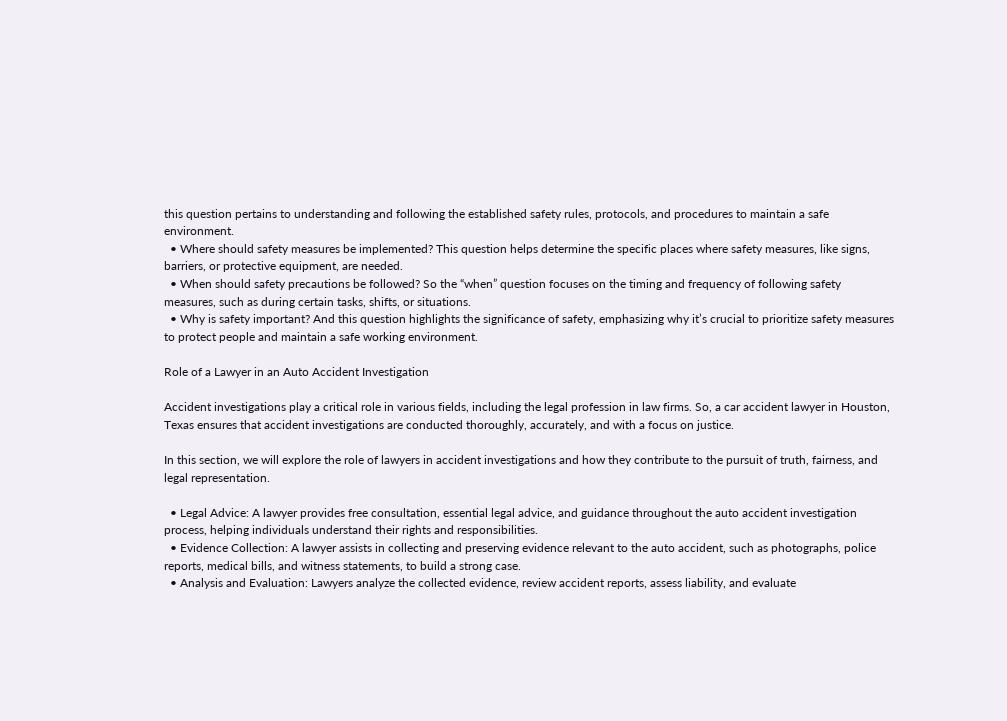this question pertains to understanding and following the established safety rules, protocols, and procedures to maintain a safe environment.
  • Where should safety measures be implemented? This question helps determine the specific places where safety measures, like signs, barriers, or protective equipment, are needed.
  • When should safety precautions be followed? So the “when” question focuses on the timing and frequency of following safety measures, such as during certain tasks, shifts, or situations.
  • Why is safety important? And this question highlights the significance of safety, emphasizing why it’s crucial to prioritize safety measures to protect people and maintain a safe working environment.

Role of a Lawyer in an Auto Accident Investigation

Accident investigations play a critical role in various fields, including the legal profession in law firms. So, a car accident lawyer in Houston, Texas ensures that accident investigations are conducted thoroughly, accurately, and with a focus on justice.

In this section, we will explore the role of lawyers in accident investigations and how they contribute to the pursuit of truth, fairness, and legal representation.

  • Legal Advice: A lawyer provides free consultation, essential legal advice, and guidance throughout the auto accident investigation process, helping individuals understand their rights and responsibilities.
  • Evidence Collection: A lawyer assists in collecting and preserving evidence relevant to the auto accident, such as photographs, police reports, medical bills, and witness statements, to build a strong case.
  • Analysis and Evaluation: Lawyers analyze the collected evidence, review accident reports, assess liability, and evaluate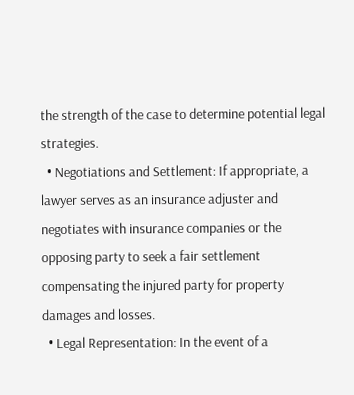the strength of the case to determine potential legal strategies.
  • Negotiations and Settlement: If appropriate, a lawyer serves as an insurance adjuster and negotiates with insurance companies or the opposing party to seek a fair settlement compensating the injured party for property damages and losses.
  • Legal Representation: In the event of a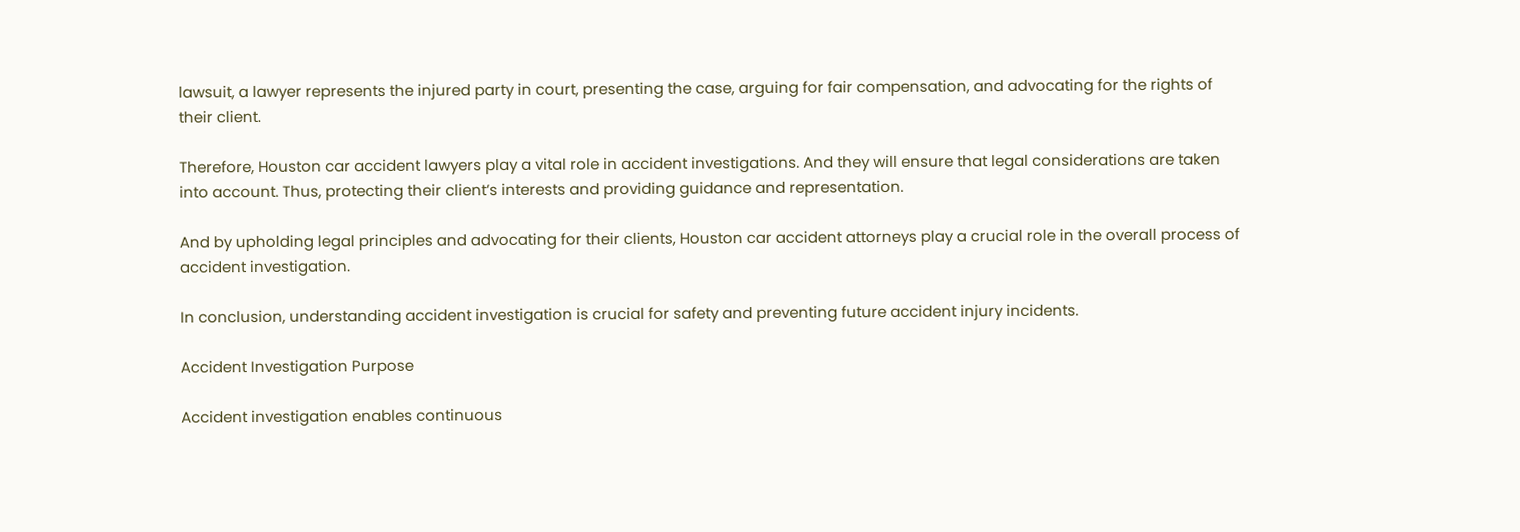lawsuit, a lawyer represents the injured party in court, presenting the case, arguing for fair compensation, and advocating for the rights of their client.

Therefore, Houston car accident lawyers play a vital role in accident investigations. And they will ensure that legal considerations are taken into account. Thus, protecting their client’s interests and providing guidance and representation.

And by upholding legal principles and advocating for their clients, Houston car accident attorneys play a crucial role in the overall process of accident investigation.

In conclusion, understanding accident investigation is crucial for safety and preventing future accident injury incidents.

Accident Investigation Purpose

Accident investigation enables continuous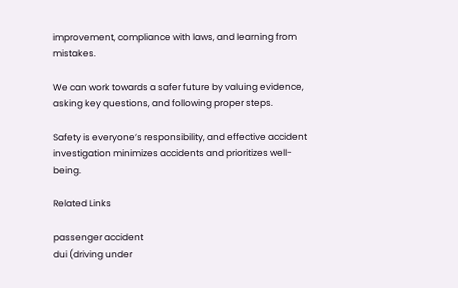improvement, compliance with laws, and learning from mistakes.

We can work towards a safer future by valuing evidence, asking key questions, and following proper steps.

Safety is everyone’s responsibility, and effective accident investigation minimizes accidents and prioritizes well-being.

Related Links

passenger accident
dui (driving under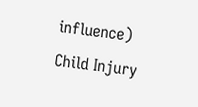influence)
Child Injury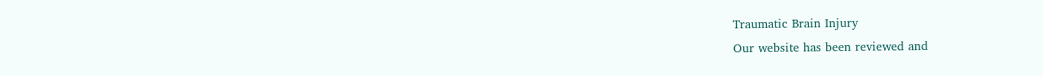Traumatic Brain Injury
Our website has been reviewed and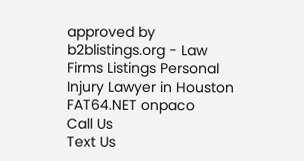approved by b2blistings.org - Law Firms Listings Personal Injury Lawyer in Houston FAT64.NET onpaco
Call Us
Text Us